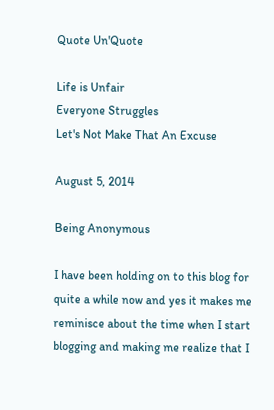Quote Un'Quote

Life is Unfair
Everyone Struggles
Let's Not Make That An Excuse

August 5, 2014

Being Anonymous

I have been holding on to this blog for quite a while now and yes it makes me reminisce about the time when I start blogging and making me realize that I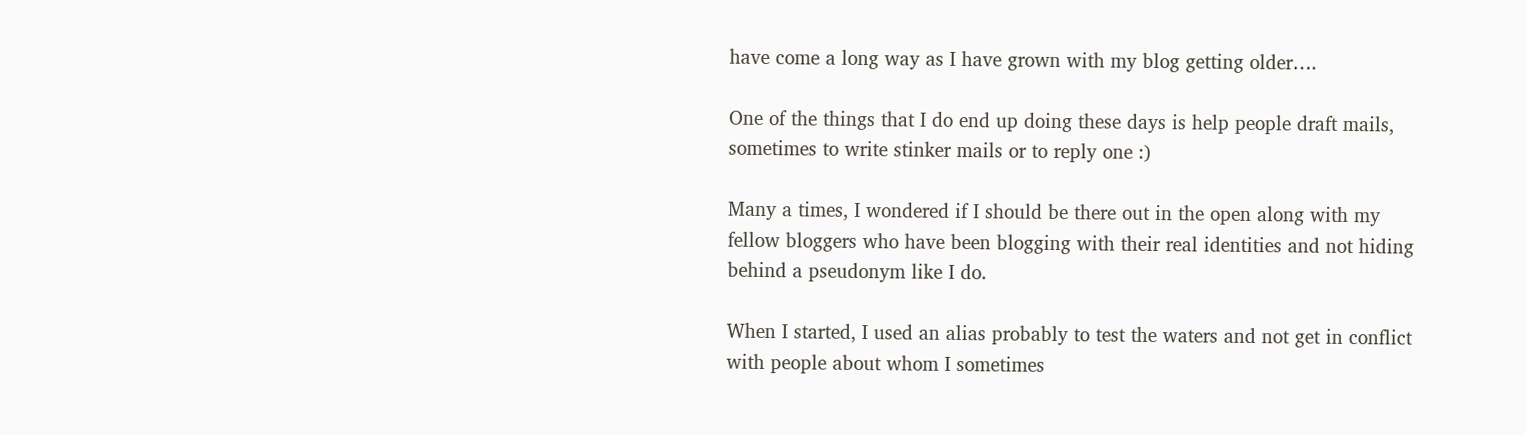have come a long way as I have grown with my blog getting older….

One of the things that I do end up doing these days is help people draft mails, sometimes to write stinker mails or to reply one :)

Many a times, I wondered if I should be there out in the open along with my fellow bloggers who have been blogging with their real identities and not hiding behind a pseudonym like I do.

When I started, I used an alias probably to test the waters and not get in conflict with people about whom I sometimes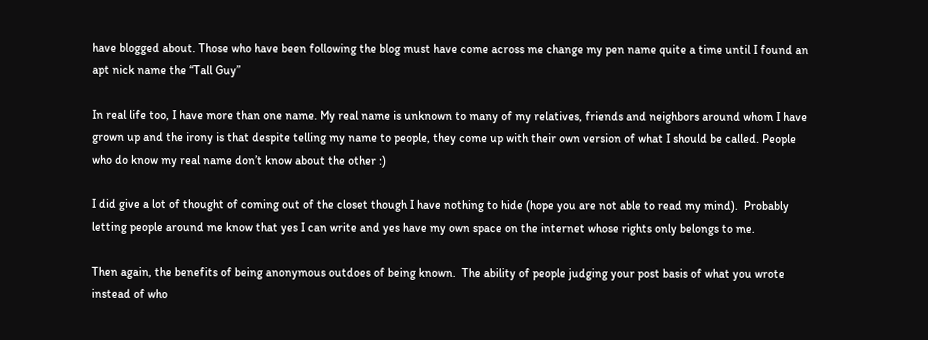have blogged about. Those who have been following the blog must have come across me change my pen name quite a time until I found an apt nick name the “Tall Guy”

In real life too, I have more than one name. My real name is unknown to many of my relatives, friends and neighbors around whom I have grown up and the irony is that despite telling my name to people, they come up with their own version of what I should be called. People who do know my real name don’t know about the other :)

I did give a lot of thought of coming out of the closet though I have nothing to hide (hope you are not able to read my mind).  Probably letting people around me know that yes I can write and yes have my own space on the internet whose rights only belongs to me.

Then again, the benefits of being anonymous outdoes of being known.  The ability of people judging your post basis of what you wrote instead of who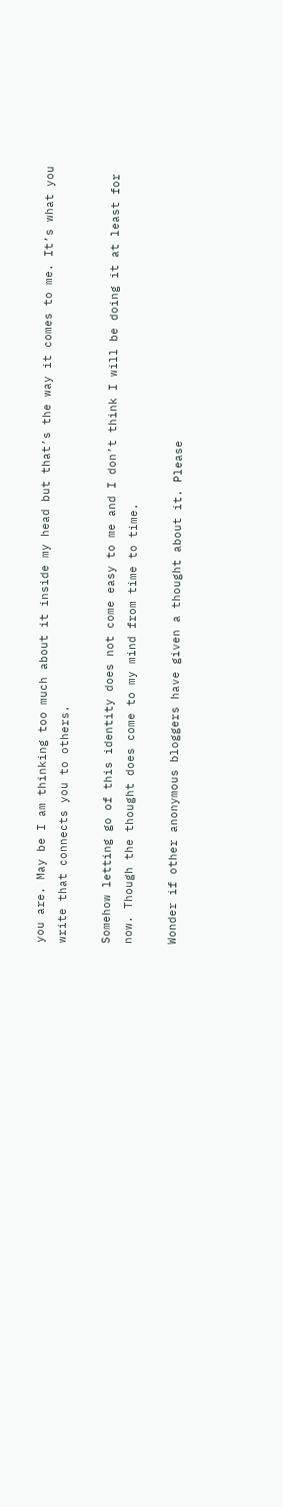you are. May be I am thinking too much about it inside my head but that’s the way it comes to me. It’s what you write that connects you to others.

Somehow letting go of this identity does not come easy to me and I don’t think I will be doing it at least for now. Though the thought does come to my mind from time to time.

Wonder if other anonymous bloggers have given a thought about it. Please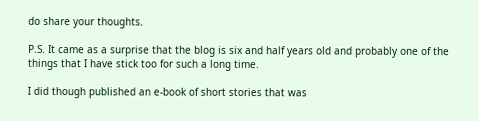do share your thoughts.

P.S. It came as a surprise that the blog is six and half years old and probably one of the things that I have stick too for such a long time.

I did though published an e-book of short stories that was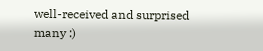well-received and surprised many :)